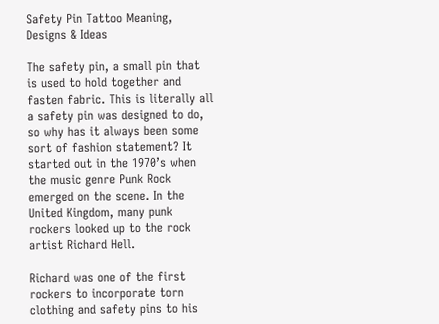Safety Pin Tattoo Meaning, Designs & Ideas

The safety pin, a small pin that is used to hold together and fasten fabric. This is literally all a safety pin was designed to do, so why has it always been some sort of fashion statement? It started out in the 1970’s when the music genre Punk Rock emerged on the scene. In the United Kingdom, many punk rockers looked up to the rock artist Richard Hell.

Richard was one of the first rockers to incorporate torn clothing and safety pins to his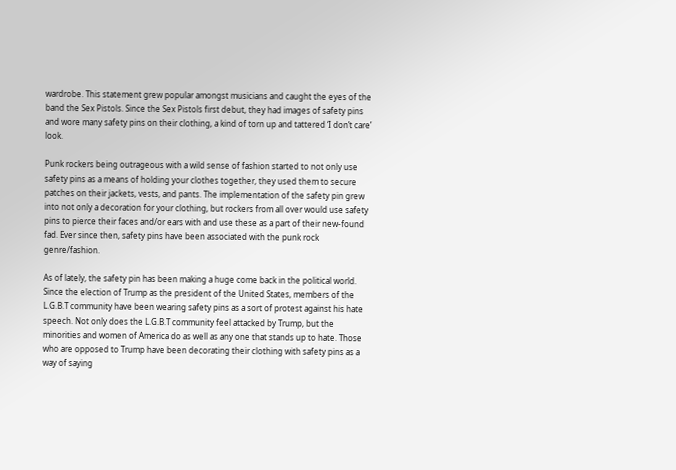wardrobe. This statement grew popular amongst musicians and caught the eyes of the band the Sex Pistols. Since the Sex Pistols first debut, they had images of safety pins and wore many safety pins on their clothing, a kind of torn up and tattered ‘I don’t care’ look.

Punk rockers being outrageous with a wild sense of fashion started to not only use safety pins as a means of holding your clothes together, they used them to secure patches on their jackets, vests, and pants. The implementation of the safety pin grew into not only a decoration for your clothing, but rockers from all over would use safety pins to pierce their faces and/or ears with and use these as a part of their new-found fad. Ever since then, safety pins have been associated with the punk rock genre/fashion.

As of lately, the safety pin has been making a huge come back in the political world. Since the election of Trump as the president of the United States, members of the L.G.B.T community have been wearing safety pins as a sort of protest against his hate speech. Not only does the L.G.B.T community feel attacked by Trump, but the minorities and women of America do as well as any one that stands up to hate. Those who are opposed to Trump have been decorating their clothing with safety pins as a way of saying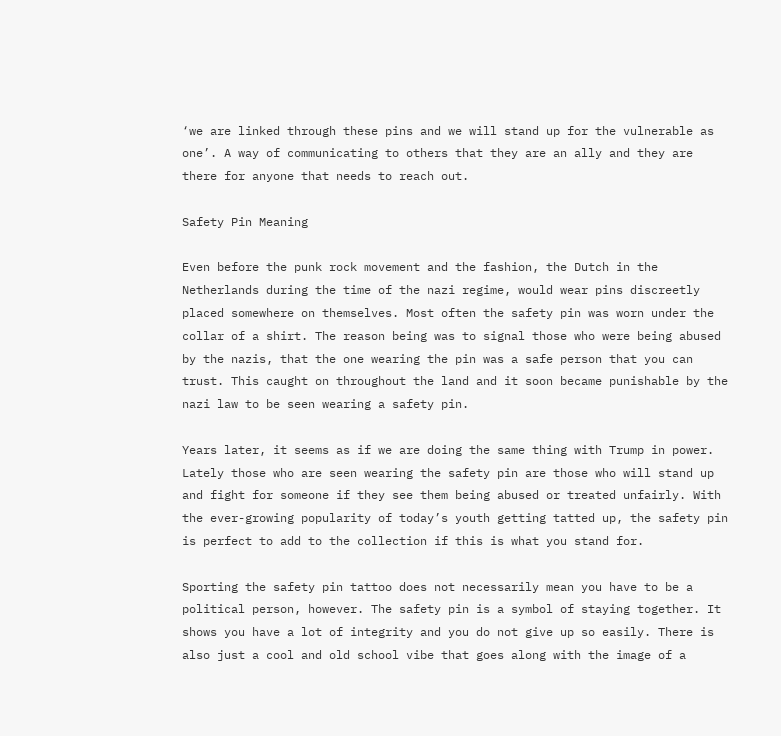‘we are linked through these pins and we will stand up for the vulnerable as one’. A way of communicating to others that they are an ally and they are there for anyone that needs to reach out.

Safety Pin Meaning

Even before the punk rock movement and the fashion, the Dutch in the Netherlands during the time of the nazi regime, would wear pins discreetly placed somewhere on themselves. Most often the safety pin was worn under the collar of a shirt. The reason being was to signal those who were being abused by the nazis, that the one wearing the pin was a safe person that you can trust. This caught on throughout the land and it soon became punishable by the nazi law to be seen wearing a safety pin.

Years later, it seems as if we are doing the same thing with Trump in power. Lately those who are seen wearing the safety pin are those who will stand up and fight for someone if they see them being abused or treated unfairly. With the ever-growing popularity of today’s youth getting tatted up, the safety pin is perfect to add to the collection if this is what you stand for.

Sporting the safety pin tattoo does not necessarily mean you have to be a political person, however. The safety pin is a symbol of staying together. It shows you have a lot of integrity and you do not give up so easily. There is also just a cool and old school vibe that goes along with the image of a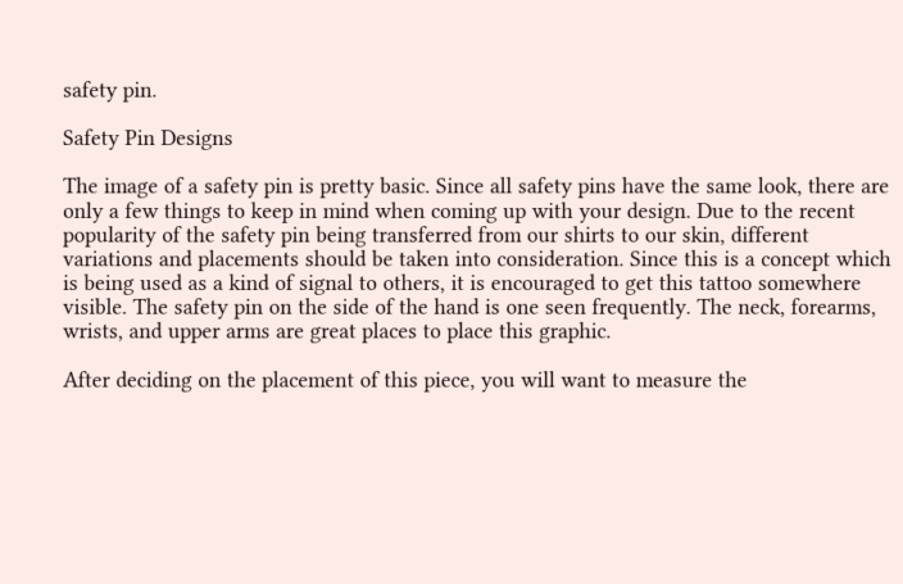safety pin.

Safety Pin Designs

The image of a safety pin is pretty basic. Since all safety pins have the same look, there are only a few things to keep in mind when coming up with your design. Due to the recent popularity of the safety pin being transferred from our shirts to our skin, different variations and placements should be taken into consideration. Since this is a concept which is being used as a kind of signal to others, it is encouraged to get this tattoo somewhere visible. The safety pin on the side of the hand is one seen frequently. The neck, forearms, wrists, and upper arms are great places to place this graphic.

After deciding on the placement of this piece, you will want to measure the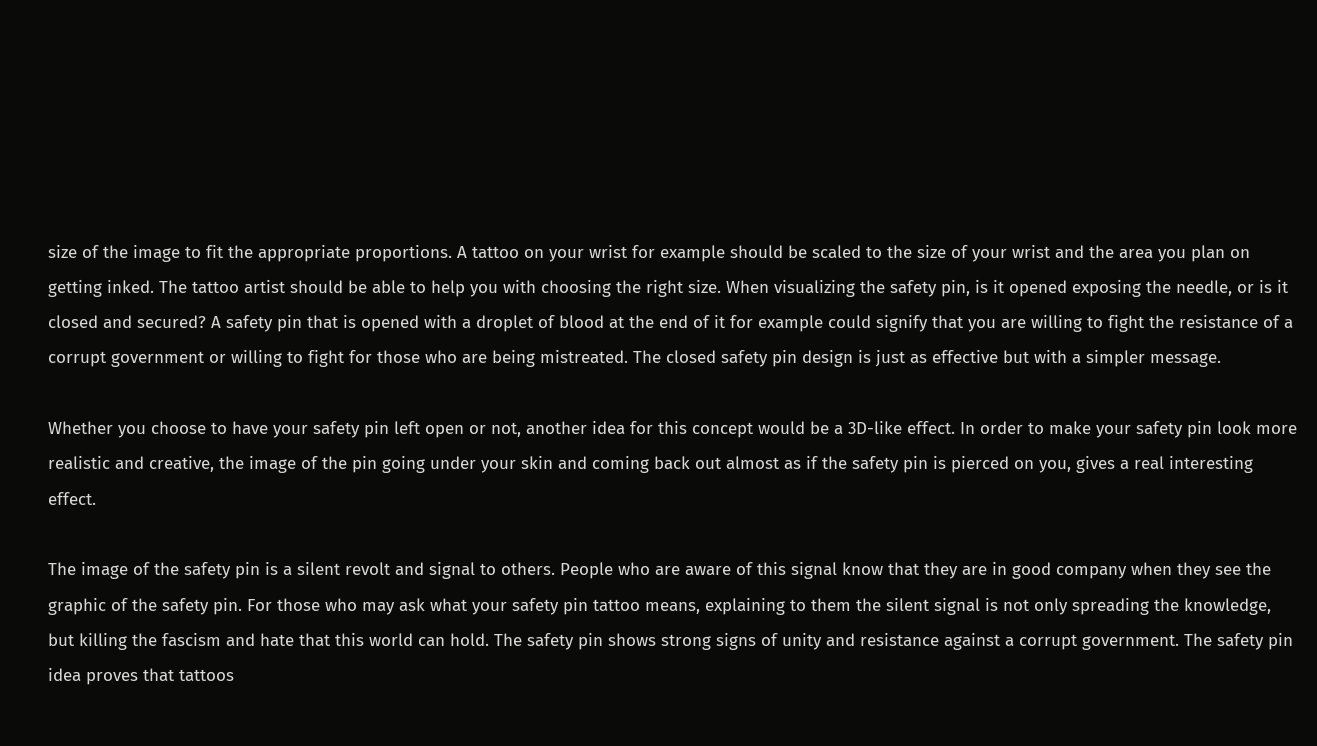size of the image to fit the appropriate proportions. A tattoo on your wrist for example should be scaled to the size of your wrist and the area you plan on getting inked. The tattoo artist should be able to help you with choosing the right size. When visualizing the safety pin, is it opened exposing the needle, or is it closed and secured? A safety pin that is opened with a droplet of blood at the end of it for example could signify that you are willing to fight the resistance of a corrupt government or willing to fight for those who are being mistreated. The closed safety pin design is just as effective but with a simpler message.

Whether you choose to have your safety pin left open or not, another idea for this concept would be a 3D-like effect. In order to make your safety pin look more realistic and creative, the image of the pin going under your skin and coming back out almost as if the safety pin is pierced on you, gives a real interesting effect.

The image of the safety pin is a silent revolt and signal to others. People who are aware of this signal know that they are in good company when they see the graphic of the safety pin. For those who may ask what your safety pin tattoo means, explaining to them the silent signal is not only spreading the knowledge, but killing the fascism and hate that this world can hold. The safety pin shows strong signs of unity and resistance against a corrupt government. The safety pin idea proves that tattoos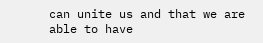can unite us and that we are able to have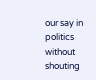our say in politics without shouting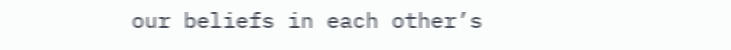our beliefs in each other’s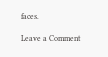faces.

Leave a Comment